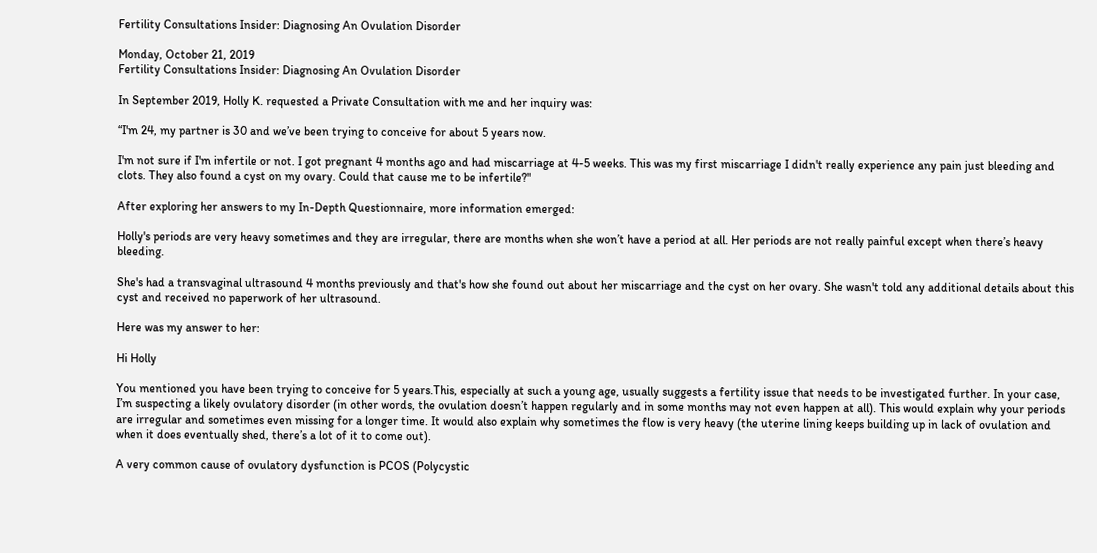Fertility Consultations Insider: Diagnosing An Ovulation Disorder

Monday, October 21, 2019
Fertility Consultations Insider: Diagnosing An Ovulation Disorder

In September 2019, Holly K. requested a Private Consultation with me and her inquiry was:

“I'm 24, my partner is 30 and we’ve been trying to conceive for about 5 years now.

I'm not sure if I'm infertile or not. I got pregnant 4 months ago and had miscarriage at 4-5 weeks. This was my first miscarriage I didn't really experience any pain just bleeding and clots. They also found a cyst on my ovary. Could that cause me to be infertile?"

After exploring her answers to my In-Depth Questionnaire, more information emerged:

Holly's periods are very heavy sometimes and they are irregular, there are months when she won’t have a period at all. Her periods are not really painful except when there’s heavy bleeding.

She's had a transvaginal ultrasound 4 months previously and that's how she found out about her miscarriage and the cyst on her ovary. She wasn't told any additional details about this cyst and received no paperwork of her ultrasound.

Here was my answer to her:

Hi Holly

You mentioned you have been trying to conceive for 5 years.This, especially at such a young age, usually suggests a fertility issue that needs to be investigated further. In your case, I’m suspecting a likely ovulatory disorder (in other words, the ovulation doesn’t happen regularly and in some months may not even happen at all). This would explain why your periods are irregular and sometimes even missing for a longer time. It would also explain why sometimes the flow is very heavy (the uterine lining keeps building up in lack of ovulation and when it does eventually shed, there’s a lot of it to come out).

A very common cause of ovulatory dysfunction is PCOS (Polycystic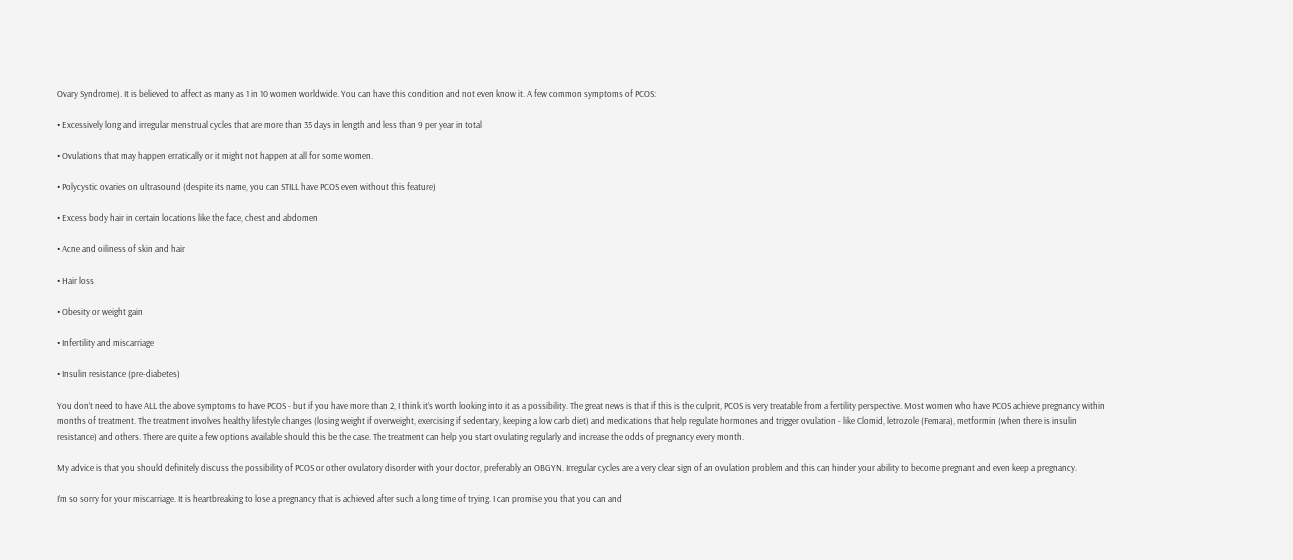Ovary Syndrome). It is believed to affect as many as 1 in 10 women worldwide. You can have this condition and not even know it. A few common symptoms of PCOS:

• Excessively long and irregular menstrual cycles that are more than 35 days in length and less than 9 per year in total

• Ovulations that may happen erratically or it might not happen at all for some women.

• Polycystic ovaries on ultrasound (despite its name, you can STILL have PCOS even without this feature)

• Excess body hair in certain locations like the face, chest and abdomen

• Acne and oiliness of skin and hair

• Hair loss

• Obesity or weight gain

• Infertility and miscarriage

• Insulin resistance (pre-diabetes)

You don’t need to have ALL the above symptoms to have PCOS - but if you have more than 2, I think it’s worth looking into it as a possibility. The great news is that if this is the culprit, PCOS is very treatable from a fertility perspective. Most women who have PCOS achieve pregnancy within months of treatment. The treatment involves healthy lifestyle changes (losing weight if overweight, exercising if sedentary, keeping a low carb diet) and medications that help regulate hormones and trigger ovulation - like Clomid, letrozole (Femara), metformin (when there is insulin resistance) and others. There are quite a few options available should this be the case. The treatment can help you start ovulating regularly and increase the odds of pregnancy every month.

My advice is that you should definitely discuss the possibility of PCOS or other ovulatory disorder with your doctor, preferably an OBGYN. Irregular cycles are a very clear sign of an ovulation problem and this can hinder your ability to become pregnant and even keep a pregnancy.

I’m so sorry for your miscarriage. It is heartbreaking to lose a pregnancy that is achieved after such a long time of trying. I can promise you that you can and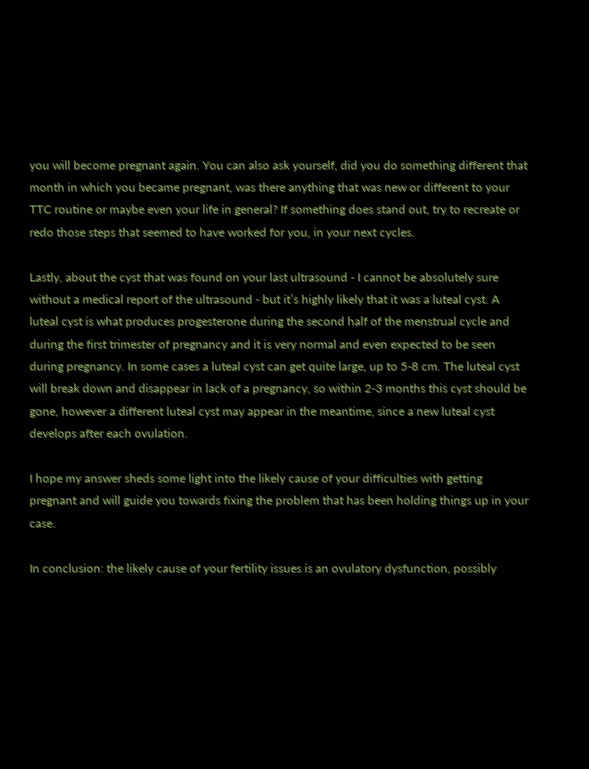you will become pregnant again. You can also ask yourself, did you do something different that month in which you became pregnant, was there anything that was new or different to your TTC routine or maybe even your life in general? If something does stand out, try to recreate or redo those steps that seemed to have worked for you, in your next cycles.

Lastly, about the cyst that was found on your last ultrasound - I cannot be absolutely sure without a medical report of the ultrasound - but it’s highly likely that it was a luteal cyst. A luteal cyst is what produces progesterone during the second half of the menstrual cycle and during the first trimester of pregnancy and it is very normal and even expected to be seen during pregnancy. In some cases a luteal cyst can get quite large, up to 5-8 cm. The luteal cyst will break down and disappear in lack of a pregnancy, so within 2-3 months this cyst should be gone, however a different luteal cyst may appear in the meantime, since a new luteal cyst develops after each ovulation.

I hope my answer sheds some light into the likely cause of your difficulties with getting pregnant and will guide you towards fixing the problem that has been holding things up in your case.

In conclusion: the likely cause of your fertility issues is an ovulatory dysfunction, possibly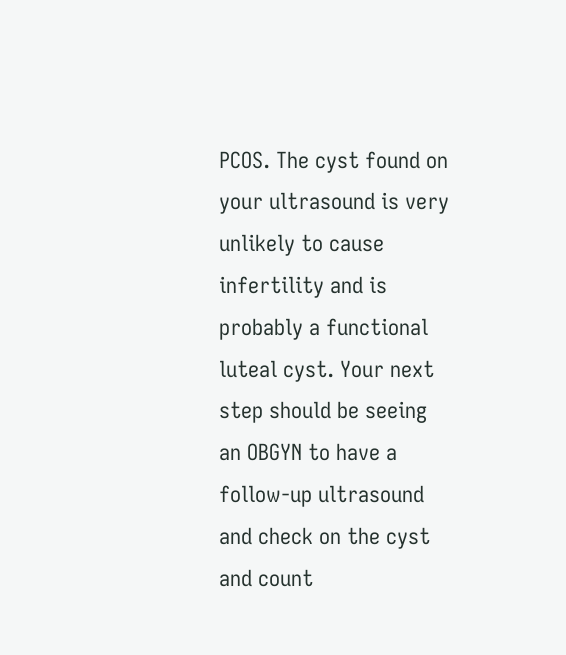PCOS. The cyst found on your ultrasound is very unlikely to cause infertility and is probably a functional luteal cyst. Your next step should be seeing an OBGYN to have a follow-up ultrasound and check on the cyst and count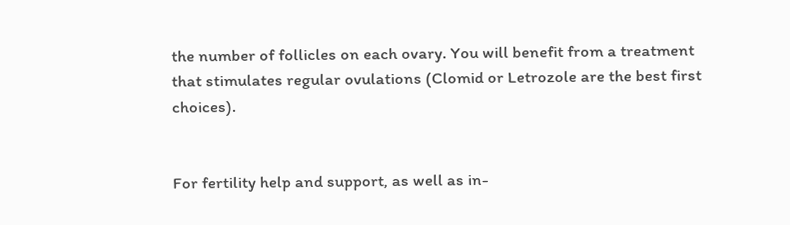the number of follicles on each ovary. You will benefit from a treatment that stimulates regular ovulations (Clomid or Letrozole are the best first choices).


For fertility help and support, as well as in-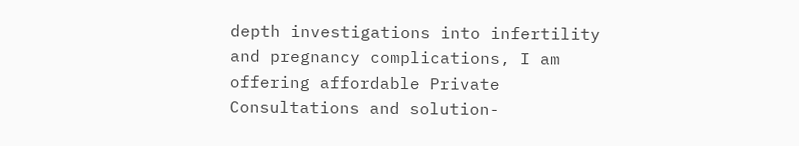depth investigations into infertility and pregnancy complications, I am offering affordable Private Consultations and solution-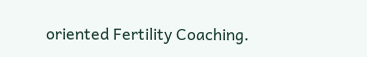oriented Fertility Coaching.